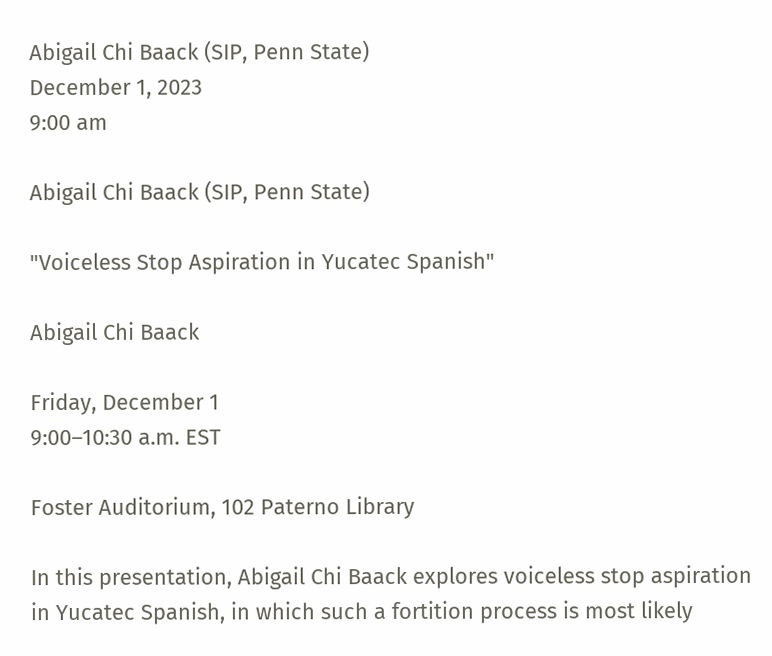Abigail Chi Baack (SIP, Penn State)
December 1, 2023
9:00 am

Abigail Chi Baack (SIP, Penn State)

"Voiceless Stop Aspiration in Yucatec Spanish"

Abigail Chi Baack

Friday, December 1
9:00–10:30 a.m. EST

Foster Auditorium, 102 Paterno Library

In this presentation, Abigail Chi Baack explores voiceless stop aspiration in Yucatec Spanish, in which such a fortition process is most likely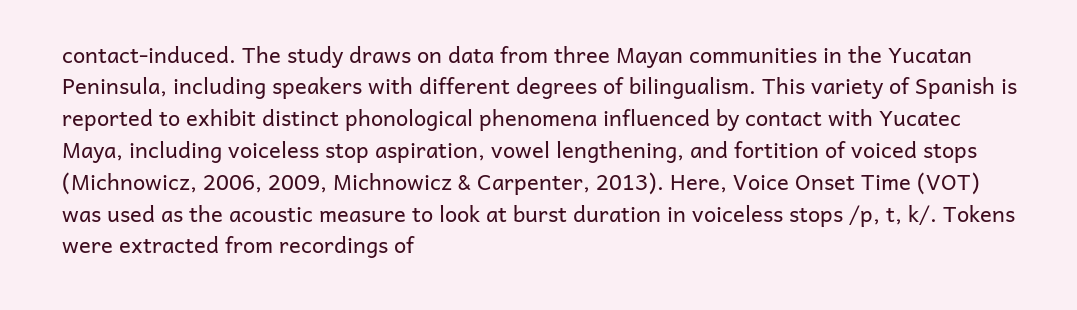contact-induced. The study draws on data from three Mayan communities in the Yucatan Peninsula, including speakers with different degrees of bilingualism. This variety of Spanish is reported to exhibit distinct phonological phenomena influenced by contact with Yucatec Maya, including voiceless stop aspiration, vowel lengthening, and fortition of voiced stops (Michnowicz, 2006, 2009, Michnowicz & Carpenter, 2013). Here, Voice Onset Time (VOT) was used as the acoustic measure to look at burst duration in voiceless stops /p, t, k/. Tokens were extracted from recordings of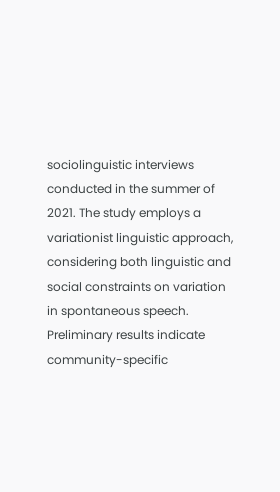sociolinguistic interviews conducted in the summer of 2021. The study employs a variationist linguistic approach, considering both linguistic and social constraints on variation in spontaneous speech. Preliminary results indicate community-specific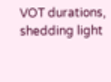VOT durations, shedding light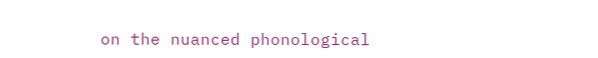on the nuanced phonological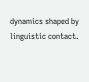dynamics shaped by linguistic contact.